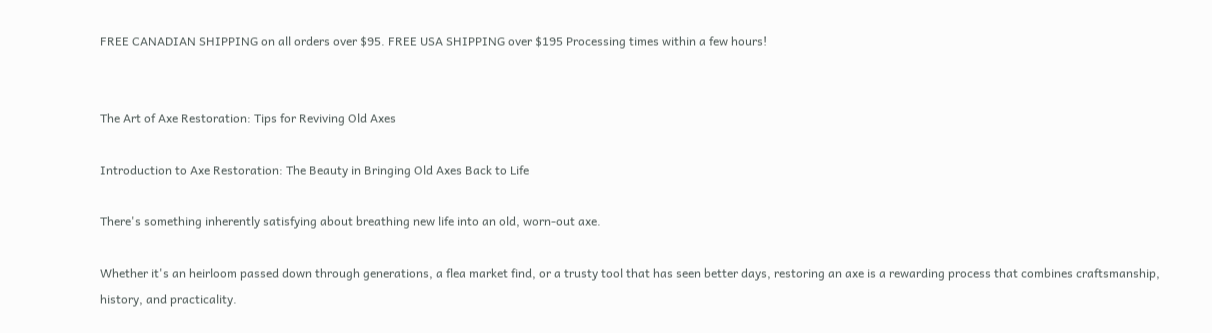FREE CANADIAN SHIPPING on all orders over $95. FREE USA SHIPPING over $195 Processing times within a few hours!


The Art of Axe Restoration: Tips for Reviving Old Axes

Introduction to Axe Restoration: The Beauty in Bringing Old Axes Back to Life

There's something inherently satisfying about breathing new life into an old, worn-out axe.

Whether it's an heirloom passed down through generations, a flea market find, or a trusty tool that has seen better days, restoring an axe is a rewarding process that combines craftsmanship, history, and practicality.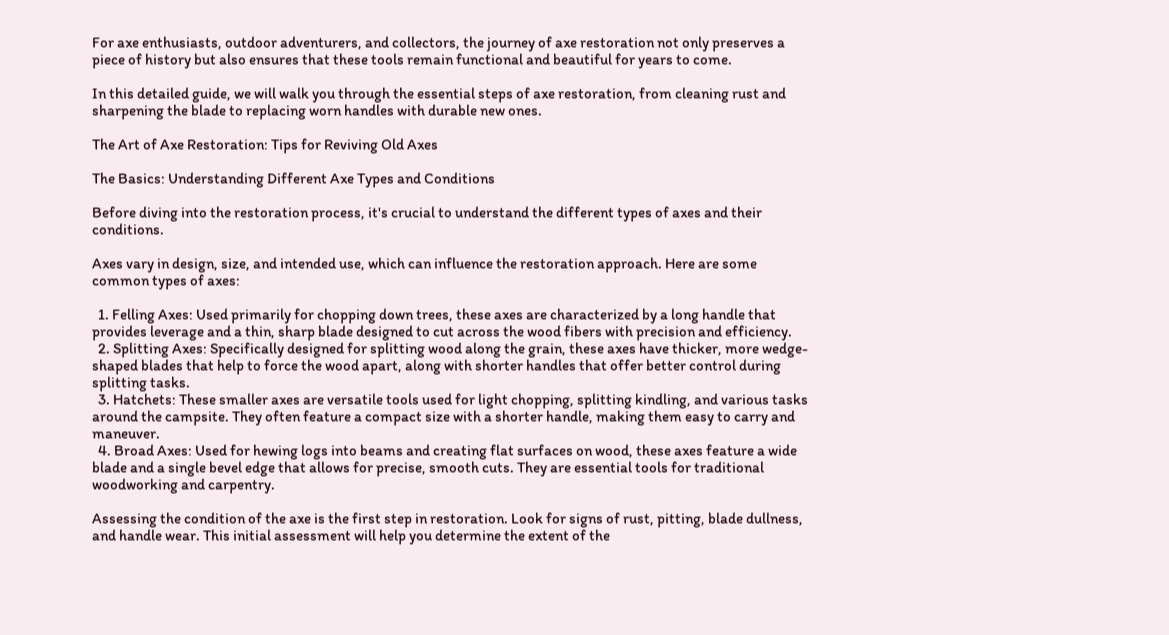For axe enthusiasts, outdoor adventurers, and collectors, the journey of axe restoration not only preserves a piece of history but also ensures that these tools remain functional and beautiful for years to come.

In this detailed guide, we will walk you through the essential steps of axe restoration, from cleaning rust and sharpening the blade to replacing worn handles with durable new ones.

The Art of Axe Restoration: Tips for Reviving Old Axes

The Basics: Understanding Different Axe Types and Conditions

Before diving into the restoration process, it's crucial to understand the different types of axes and their conditions.

Axes vary in design, size, and intended use, which can influence the restoration approach. Here are some common types of axes:

  1. Felling Axes: Used primarily for chopping down trees, these axes are characterized by a long handle that provides leverage and a thin, sharp blade designed to cut across the wood fibers with precision and efficiency.
  2. Splitting Axes: Specifically designed for splitting wood along the grain, these axes have thicker, more wedge-shaped blades that help to force the wood apart, along with shorter handles that offer better control during splitting tasks.
  3. Hatchets: These smaller axes are versatile tools used for light chopping, splitting kindling, and various tasks around the campsite. They often feature a compact size with a shorter handle, making them easy to carry and maneuver.
  4. Broad Axes: Used for hewing logs into beams and creating flat surfaces on wood, these axes feature a wide blade and a single bevel edge that allows for precise, smooth cuts. They are essential tools for traditional woodworking and carpentry.

Assessing the condition of the axe is the first step in restoration. Look for signs of rust, pitting, blade dullness, and handle wear. This initial assessment will help you determine the extent of the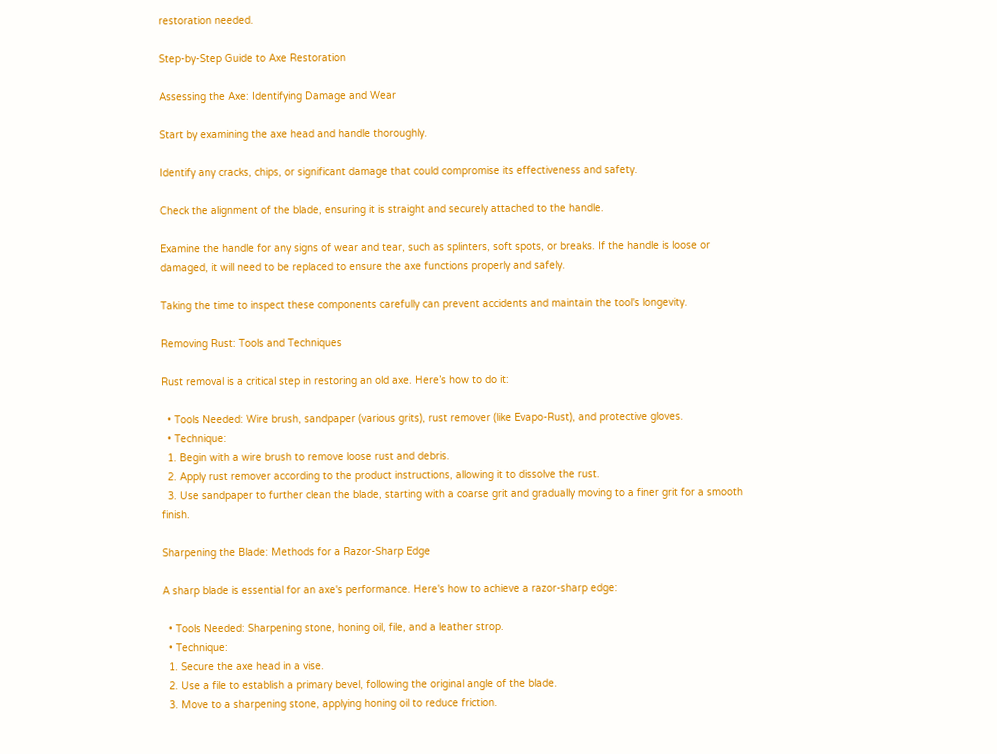restoration needed.

Step-by-Step Guide to Axe Restoration

Assessing the Axe: Identifying Damage and Wear

Start by examining the axe head and handle thoroughly.

Identify any cracks, chips, or significant damage that could compromise its effectiveness and safety.

Check the alignment of the blade, ensuring it is straight and securely attached to the handle.

Examine the handle for any signs of wear and tear, such as splinters, soft spots, or breaks. If the handle is loose or damaged, it will need to be replaced to ensure the axe functions properly and safely.

Taking the time to inspect these components carefully can prevent accidents and maintain the tool's longevity.

Removing Rust: Tools and Techniques

Rust removal is a critical step in restoring an old axe. Here’s how to do it:

  • Tools Needed: Wire brush, sandpaper (various grits), rust remover (like Evapo-Rust), and protective gloves.
  • Technique:
  1. Begin with a wire brush to remove loose rust and debris.
  2. Apply rust remover according to the product instructions, allowing it to dissolve the rust.
  3. Use sandpaper to further clean the blade, starting with a coarse grit and gradually moving to a finer grit for a smooth finish.

Sharpening the Blade: Methods for a Razor-Sharp Edge

A sharp blade is essential for an axe's performance. Here's how to achieve a razor-sharp edge:

  • Tools Needed: Sharpening stone, honing oil, file, and a leather strop.
  • Technique:
  1. Secure the axe head in a vise.
  2. Use a file to establish a primary bevel, following the original angle of the blade.
  3. Move to a sharpening stone, applying honing oil to reduce friction.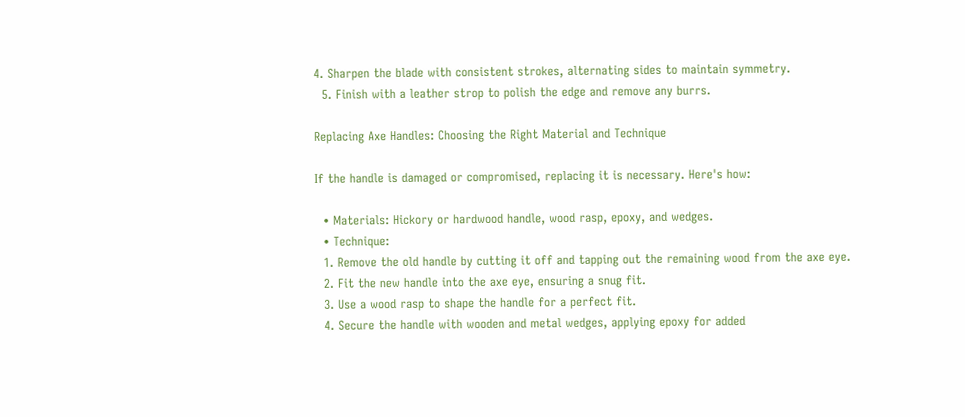4. Sharpen the blade with consistent strokes, alternating sides to maintain symmetry.
  5. Finish with a leather strop to polish the edge and remove any burrs.

Replacing Axe Handles: Choosing the Right Material and Technique

If the handle is damaged or compromised, replacing it is necessary. Here's how:

  • Materials: Hickory or hardwood handle, wood rasp, epoxy, and wedges.
  • Technique:
  1. Remove the old handle by cutting it off and tapping out the remaining wood from the axe eye.
  2. Fit the new handle into the axe eye, ensuring a snug fit.
  3. Use a wood rasp to shape the handle for a perfect fit.
  4. Secure the handle with wooden and metal wedges, applying epoxy for added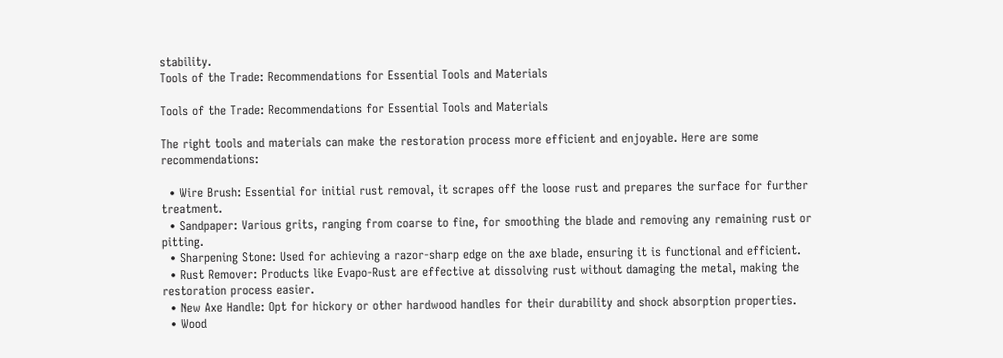stability.
Tools of the Trade: Recommendations for Essential Tools and Materials

Tools of the Trade: Recommendations for Essential Tools and Materials

The right tools and materials can make the restoration process more efficient and enjoyable. Here are some recommendations:

  • Wire Brush: Essential for initial rust removal, it scrapes off the loose rust and prepares the surface for further treatment.
  • Sandpaper: Various grits, ranging from coarse to fine, for smoothing the blade and removing any remaining rust or pitting.
  • Sharpening Stone: Used for achieving a razor-sharp edge on the axe blade, ensuring it is functional and efficient.
  • Rust Remover: Products like Evapo-Rust are effective at dissolving rust without damaging the metal, making the restoration process easier.
  • New Axe Handle: Opt for hickory or other hardwood handles for their durability and shock absorption properties.
  • Wood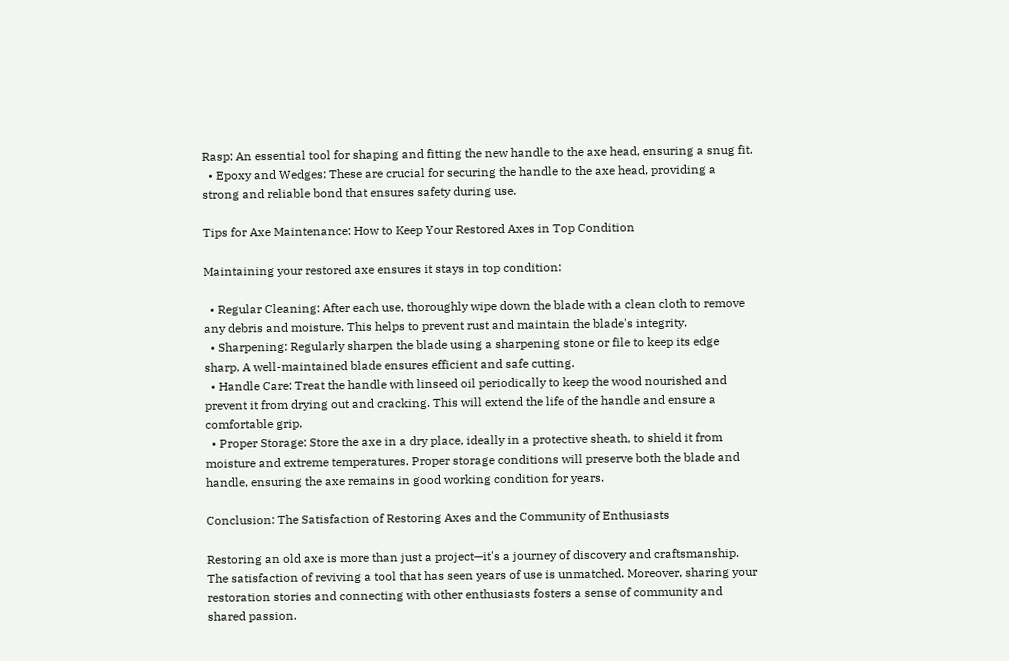Rasp: An essential tool for shaping and fitting the new handle to the axe head, ensuring a snug fit.
  • Epoxy and Wedges: These are crucial for securing the handle to the axe head, providing a strong and reliable bond that ensures safety during use.

Tips for Axe Maintenance: How to Keep Your Restored Axes in Top Condition

Maintaining your restored axe ensures it stays in top condition:

  • Regular Cleaning: After each use, thoroughly wipe down the blade with a clean cloth to remove any debris and moisture. This helps to prevent rust and maintain the blade's integrity.
  • Sharpening: Regularly sharpen the blade using a sharpening stone or file to keep its edge sharp. A well-maintained blade ensures efficient and safe cutting.
  • Handle Care: Treat the handle with linseed oil periodically to keep the wood nourished and prevent it from drying out and cracking. This will extend the life of the handle and ensure a comfortable grip.
  • Proper Storage: Store the axe in a dry place, ideally in a protective sheath, to shield it from moisture and extreme temperatures. Proper storage conditions will preserve both the blade and handle, ensuring the axe remains in good working condition for years.

Conclusion: The Satisfaction of Restoring Axes and the Community of Enthusiasts

Restoring an old axe is more than just a project—it's a journey of discovery and craftsmanship. The satisfaction of reviving a tool that has seen years of use is unmatched. Moreover, sharing your restoration stories and connecting with other enthusiasts fosters a sense of community and shared passion.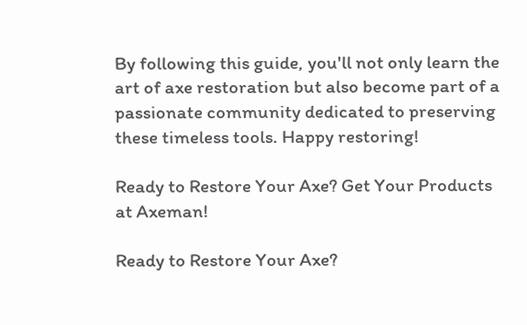By following this guide, you'll not only learn the art of axe restoration but also become part of a passionate community dedicated to preserving these timeless tools. Happy restoring!

Ready to Restore Your Axe? Get Your Products at Axeman!

Ready to Restore Your Axe?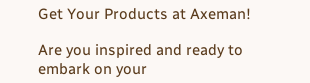Get Your Products at Axeman!

Are you inspired and ready to embark on your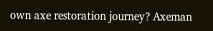own axe restoration journey? Axeman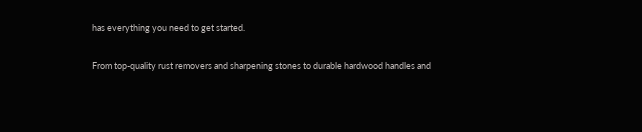has everything you need to get started.

From top-quality rust removers and sharpening stones to durable hardwood handles and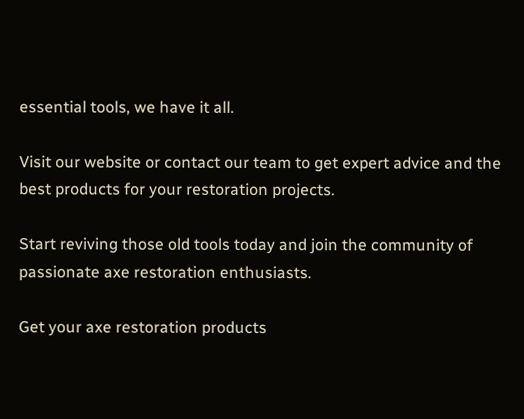essential tools, we have it all.

Visit our website or contact our team to get expert advice and the best products for your restoration projects.

Start reviving those old tools today and join the community of passionate axe restoration enthusiasts.

Get your axe restoration products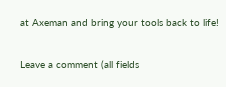at Axeman and bring your tools back to life!

Leave a comment (all fields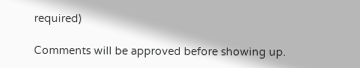required)

Comments will be approved before showing up.